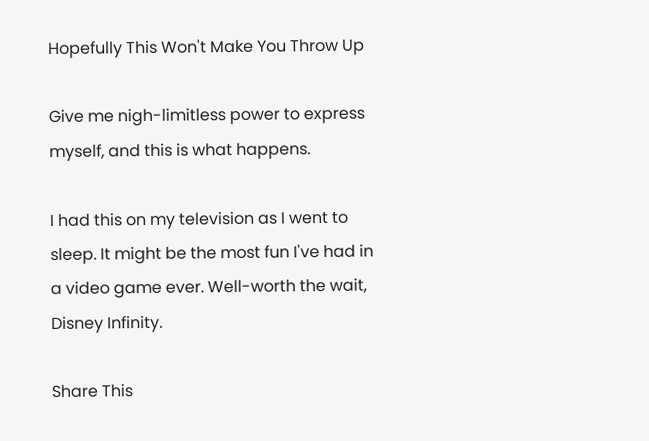Hopefully This Won't Make You Throw Up

Give me nigh-limitless power to express myself, and this is what happens.

I had this on my television as I went to sleep. It might be the most fun I've had in a video game ever. Well-worth the wait, Disney Infinity.

Share This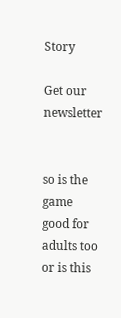Story

Get our newsletter


so is the game good for adults too or is this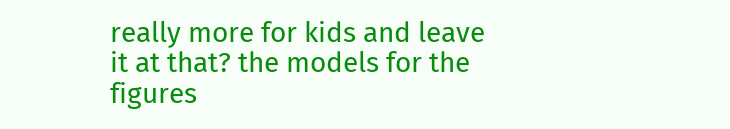really more for kids and leave it at that? the models for the figures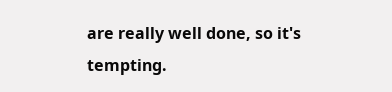are really well done, so it's tempting.